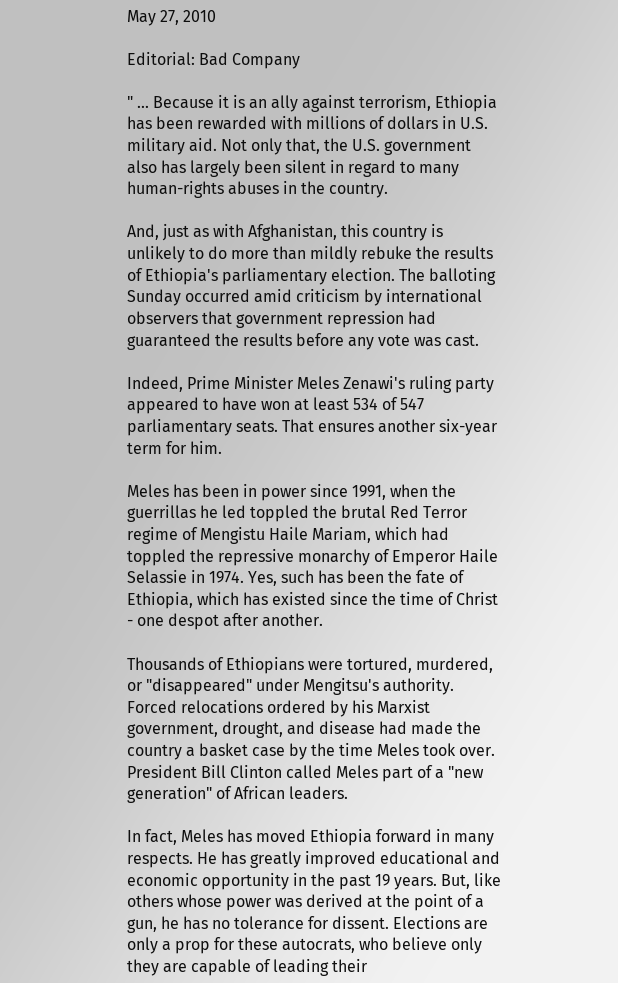May 27, 2010

Editorial: Bad Company

" ... Because it is an ally against terrorism, Ethiopia has been rewarded with millions of dollars in U.S. military aid. Not only that, the U.S. government also has largely been silent in regard to many human-rights abuses in the country.

And, just as with Afghanistan, this country is unlikely to do more than mildly rebuke the results of Ethiopia's parliamentary election. The balloting Sunday occurred amid criticism by international observers that government repression had guaranteed the results before any vote was cast.

Indeed, Prime Minister Meles Zenawi's ruling party appeared to have won at least 534 of 547 parliamentary seats. That ensures another six-year term for him.

Meles has been in power since 1991, when the guerrillas he led toppled the brutal Red Terror regime of Mengistu Haile Mariam, which had toppled the repressive monarchy of Emperor Haile Selassie in 1974. Yes, such has been the fate of Ethiopia, which has existed since the time of Christ - one despot after another.

Thousands of Ethiopians were tortured, murdered, or "disappeared" under Mengitsu's authority. Forced relocations ordered by his Marxist government, drought, and disease had made the country a basket case by the time Meles took over. President Bill Clinton called Meles part of a "new generation" of African leaders.

In fact, Meles has moved Ethiopia forward in many respects. He has greatly improved educational and economic opportunity in the past 19 years. But, like others whose power was derived at the point of a gun, he has no tolerance for dissent. Elections are only a prop for these autocrats, who believe only they are capable of leading their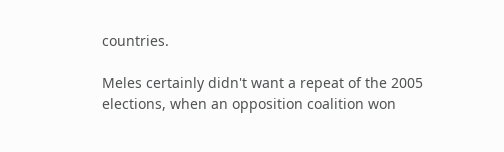countries.

Meles certainly didn't want a repeat of the 2005 elections, when an opposition coalition won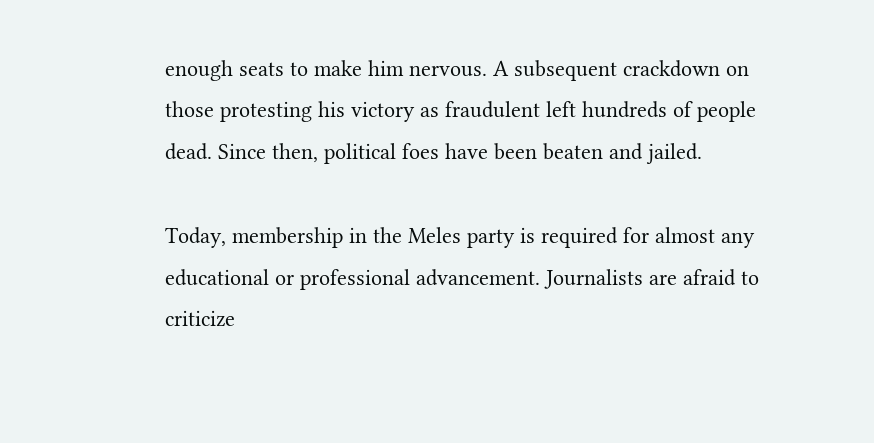enough seats to make him nervous. A subsequent crackdown on those protesting his victory as fraudulent left hundreds of people dead. Since then, political foes have been beaten and jailed.

Today, membership in the Meles party is required for almost any educational or professional advancement. Journalists are afraid to criticize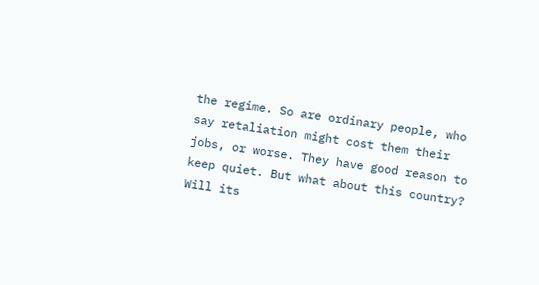the regime. So are ordinary people, who say retaliation might cost them their jobs, or worse. They have good reason to keep quiet. But what about this country? Will its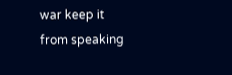war keep it from speaking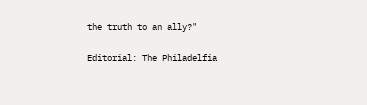the truth to an ally?"

Editorial: The Philadelfia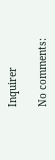Inquirer

No comments: